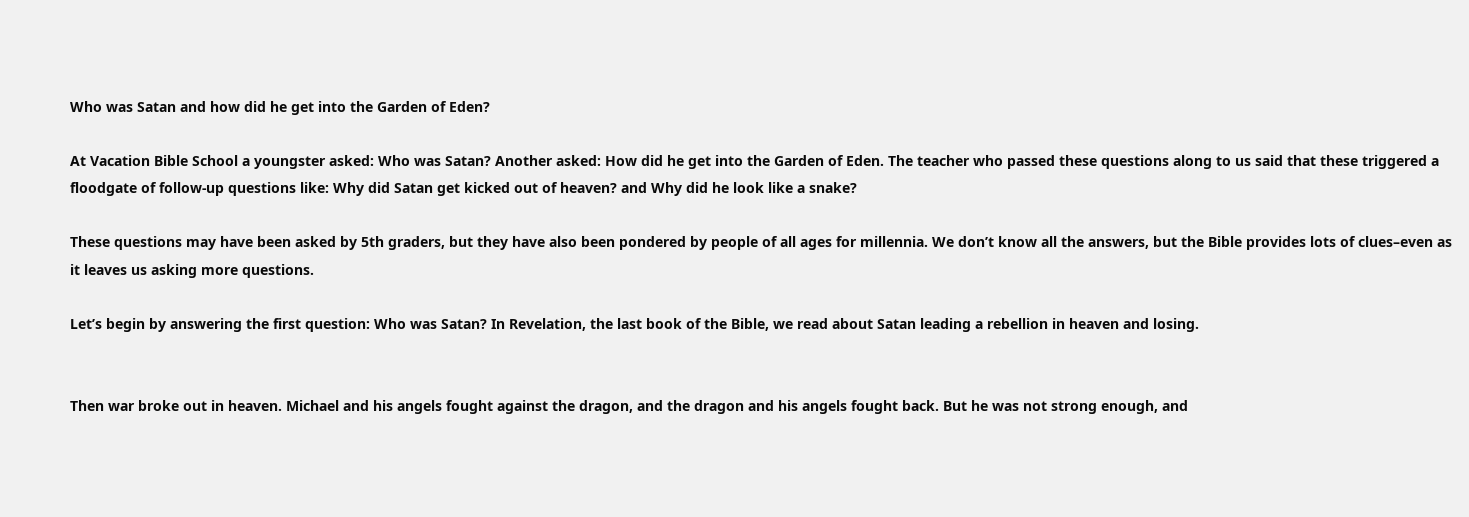Who was Satan and how did he get into the Garden of Eden?

At Vacation Bible School a youngster asked: Who was Satan? Another asked: How did he get into the Garden of Eden. The teacher who passed these questions along to us said that these triggered a floodgate of follow-up questions like: Why did Satan get kicked out of heaven? and Why did he look like a snake?

These questions may have been asked by 5th graders, but they have also been pondered by people of all ages for millennia. We don’t know all the answers, but the Bible provides lots of clues–even as it leaves us asking more questions.

Let’s begin by answering the first question: Who was Satan? In Revelation, the last book of the Bible, we read about Satan leading a rebellion in heaven and losing.


Then war broke out in heaven. Michael and his angels fought against the dragon, and the dragon and his angels fought back. But he was not strong enough, and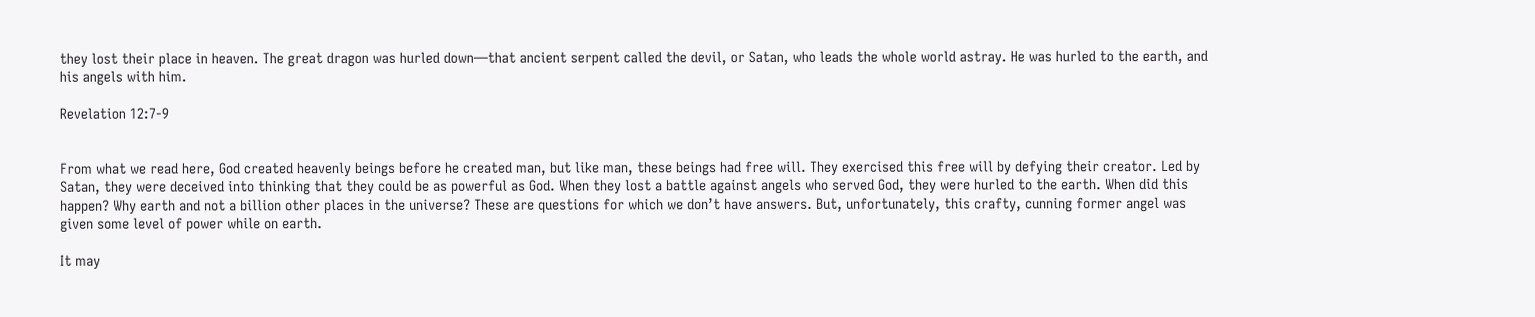they lost their place in heaven. The great dragon was hurled down—that ancient serpent called the devil, or Satan, who leads the whole world astray. He was hurled to the earth, and his angels with him.

Revelation 12:7-9


From what we read here, God created heavenly beings before he created man, but like man, these beings had free will. They exercised this free will by defying their creator. Led by Satan, they were deceived into thinking that they could be as powerful as God. When they lost a battle against angels who served God, they were hurled to the earth. When did this happen? Why earth and not a billion other places in the universe? These are questions for which we don’t have answers. But, unfortunately, this crafty, cunning former angel was given some level of power while on earth.

It may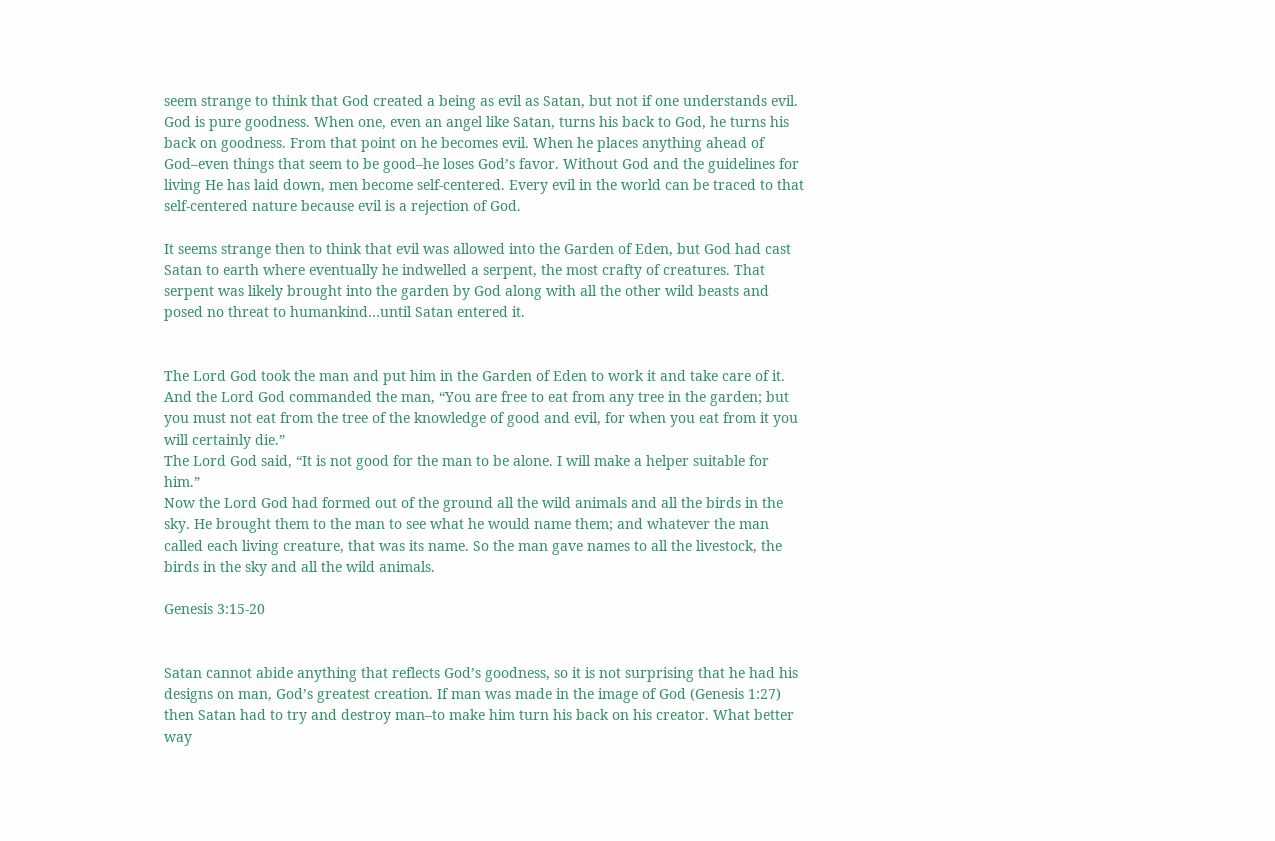seem strange to think that God created a being as evil as Satan, but not if one understands evil. God is pure goodness. When one, even an angel like Satan, turns his back to God, he turns his back on goodness. From that point on he becomes evil. When he places anything ahead of God–even things that seem to be good–he loses God’s favor. Without God and the guidelines for living He has laid down, men become self-centered. Every evil in the world can be traced to that self-centered nature because evil is a rejection of God.

It seems strange then to think that evil was allowed into the Garden of Eden, but God had cast Satan to earth where eventually he indwelled a serpent, the most crafty of creatures. That serpent was likely brought into the garden by God along with all the other wild beasts and posed no threat to humankind…until Satan entered it.


The Lord God took the man and put him in the Garden of Eden to work it and take care of it. And the Lord God commanded the man, “You are free to eat from any tree in the garden; but you must not eat from the tree of the knowledge of good and evil, for when you eat from it you will certainly die.”
The Lord God said, “It is not good for the man to be alone. I will make a helper suitable for him.”
Now the Lord God had formed out of the ground all the wild animals and all the birds in the sky. He brought them to the man to see what he would name them; and whatever the man called each living creature, that was its name. So the man gave names to all the livestock, the birds in the sky and all the wild animals.

Genesis 3:15-20


Satan cannot abide anything that reflects God’s goodness, so it is not surprising that he had his designs on man, God’s greatest creation. If man was made in the image of God (Genesis 1:27) then Satan had to try and destroy man–to make him turn his back on his creator. What better way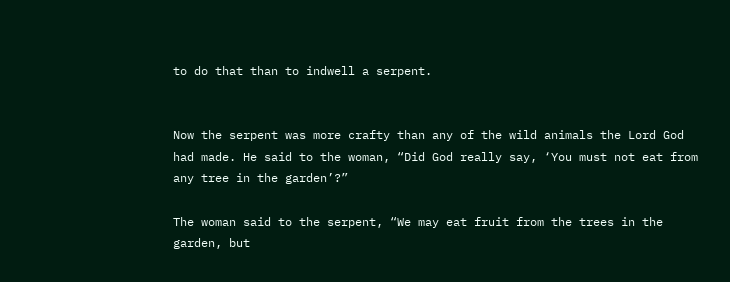to do that than to indwell a serpent.


Now the serpent was more crafty than any of the wild animals the Lord God had made. He said to the woman, “Did God really say, ‘You must not eat from any tree in the garden’?”

The woman said to the serpent, “We may eat fruit from the trees in the garden, but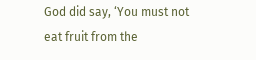God did say, ‘You must not eat fruit from the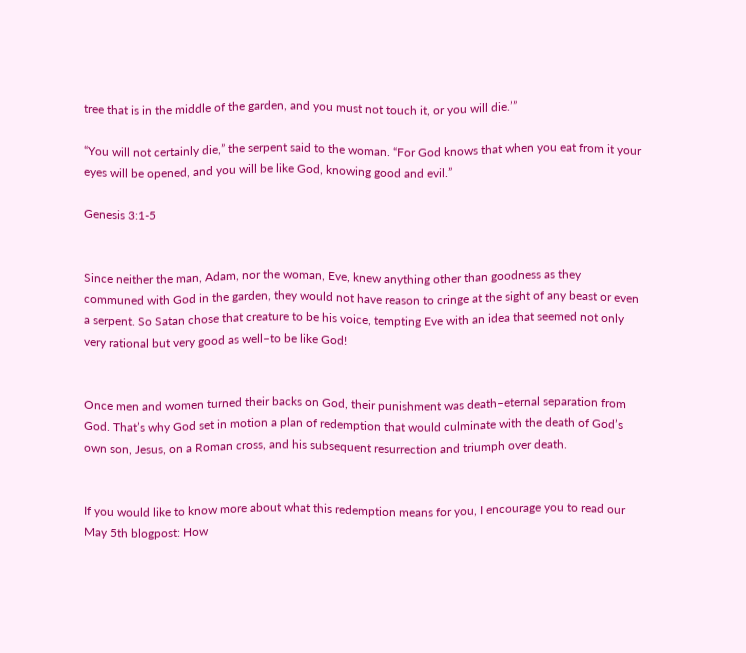tree that is in the middle of the garden, and you must not touch it, or you will die.’”

“You will not certainly die,” the serpent said to the woman. “For God knows that when you eat from it your eyes will be opened, and you will be like God, knowing good and evil.”

Genesis 3:1-5


Since neither the man, Adam, nor the woman, Eve, knew anything other than goodness as they communed with God in the garden, they would not have reason to cringe at the sight of any beast or even a serpent. So Satan chose that creature to be his voice, tempting Eve with an idea that seemed not only very rational but very good as well–to be like God!


Once men and women turned their backs on God, their punishment was death–eternal separation from God. That’s why God set in motion a plan of redemption that would culminate with the death of God’s own son, Jesus, on a Roman cross, and his subsequent resurrection and triumph over death.


If you would like to know more about what this redemption means for you, I encourage you to read our May 5th blogpost: How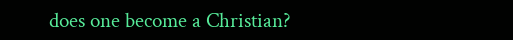does one become a Christian?